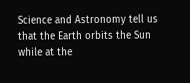Science and Astronomy tell us that the Earth orbits the Sun while at the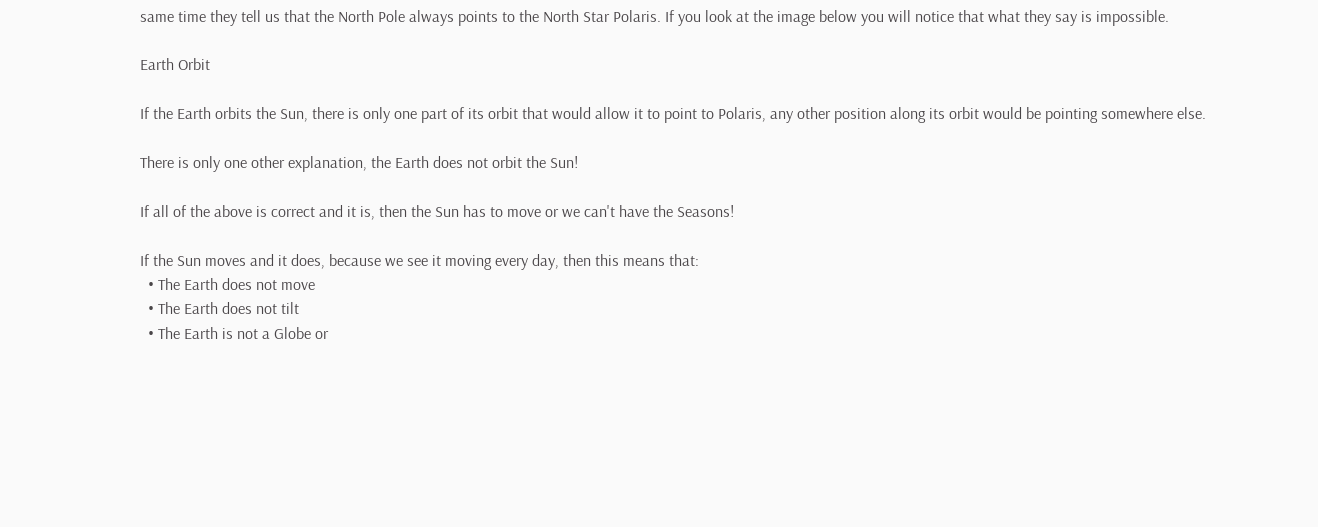same time they tell us that the North Pole always points to the North Star Polaris. If you look at the image below you will notice that what they say is impossible.

Earth Orbit

If the Earth orbits the Sun, there is only one part of its orbit that would allow it to point to Polaris, any other position along its orbit would be pointing somewhere else.

There is only one other explanation, the Earth does not orbit the Sun!

If all of the above is correct and it is, then the Sun has to move or we can't have the Seasons!

If the Sun moves and it does, because we see it moving every day, then this means that:
  • The Earth does not move
  • The Earth does not tilt
  • The Earth is not a Globe or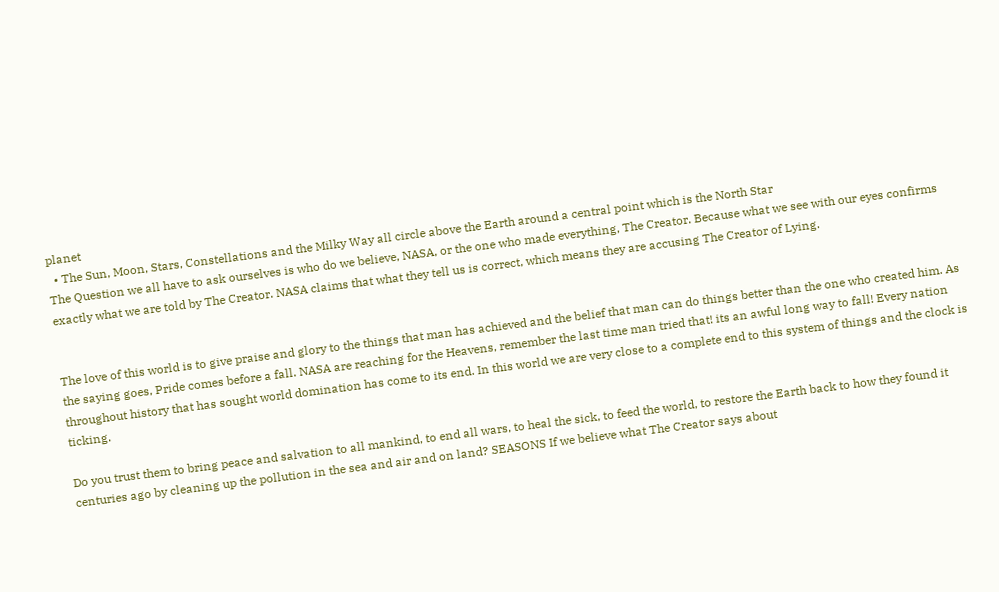planet
  • The Sun, Moon, Stars, Constellations and the Milky Way all circle above the Earth around a central point which is the North Star
The Question we all have to ask ourselves is who do we believe, NASA, or the one who made everything, The Creator. Because what we see with our eyes confirms exactly what we are told by The Creator. NASA claims that what they tell us is correct, which means they are accusing The Creator of Lying.


The love of this world is to give praise and glory to the things that man has achieved and the belief that man can do things better than the one who created him. As the saying goes, Pride comes before a fall. NASA are reaching for the Heavens, remember the last time man tried that! its an awful long way to fall! Every nation throughout history that has sought world domination has come to its end. In this world we are very close to a complete end to this system of things and the clock is ticking.

Do you trust them to bring peace and salvation to all mankind, to end all wars, to heal the sick, to feed the world, to restore the Earth back to how they found it centuries ago by cleaning up the pollution in the sea and air and on land? SEASONS If we believe what The Creator says about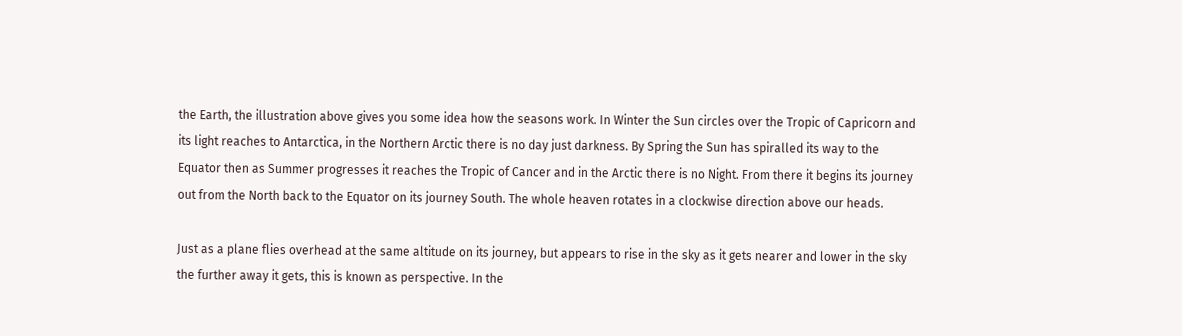the Earth, the illustration above gives you some idea how the seasons work. In Winter the Sun circles over the Tropic of Capricorn and its light reaches to Antarctica, in the Northern Arctic there is no day just darkness. By Spring the Sun has spiralled its way to the Equator then as Summer progresses it reaches the Tropic of Cancer and in the Arctic there is no Night. From there it begins its journey out from the North back to the Equator on its journey South. The whole heaven rotates in a clockwise direction above our heads.

Just as a plane flies overhead at the same altitude on its journey, but appears to rise in the sky as it gets nearer and lower in the sky the further away it gets, this is known as perspective. In the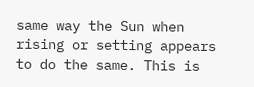same way the Sun when rising or setting appears to do the same. This is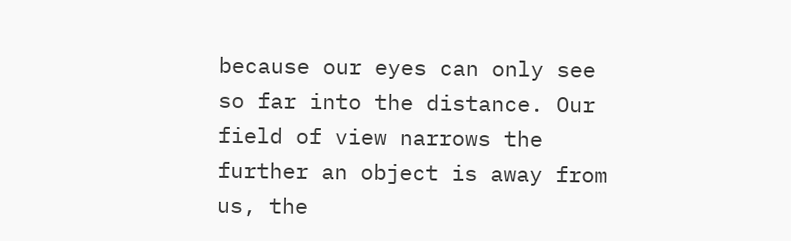because our eyes can only see so far into the distance. Our field of view narrows the further an object is away from us, the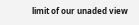limit of our unaded view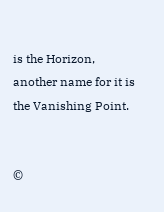is the Horizon, another name for it is the Vanishing Point.


©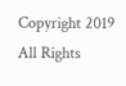Copyright 2019 All Rights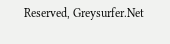Reserved, Greysurfer.Net